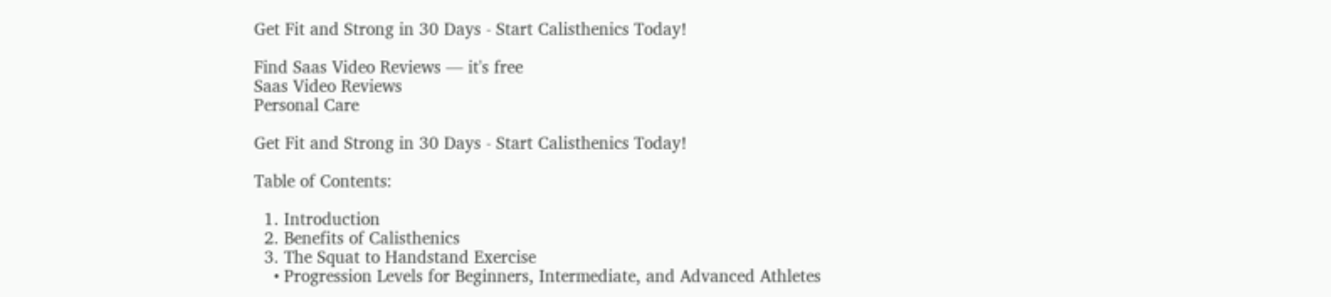Get Fit and Strong in 30 Days - Start Calisthenics Today!

Find Saas Video Reviews — it's free
Saas Video Reviews
Personal Care

Get Fit and Strong in 30 Days - Start Calisthenics Today!

Table of Contents:

  1. Introduction
  2. Benefits of Calisthenics
  3. The Squat to Handstand Exercise
    • Progression Levels for Beginners, Intermediate, and Advanced Athletes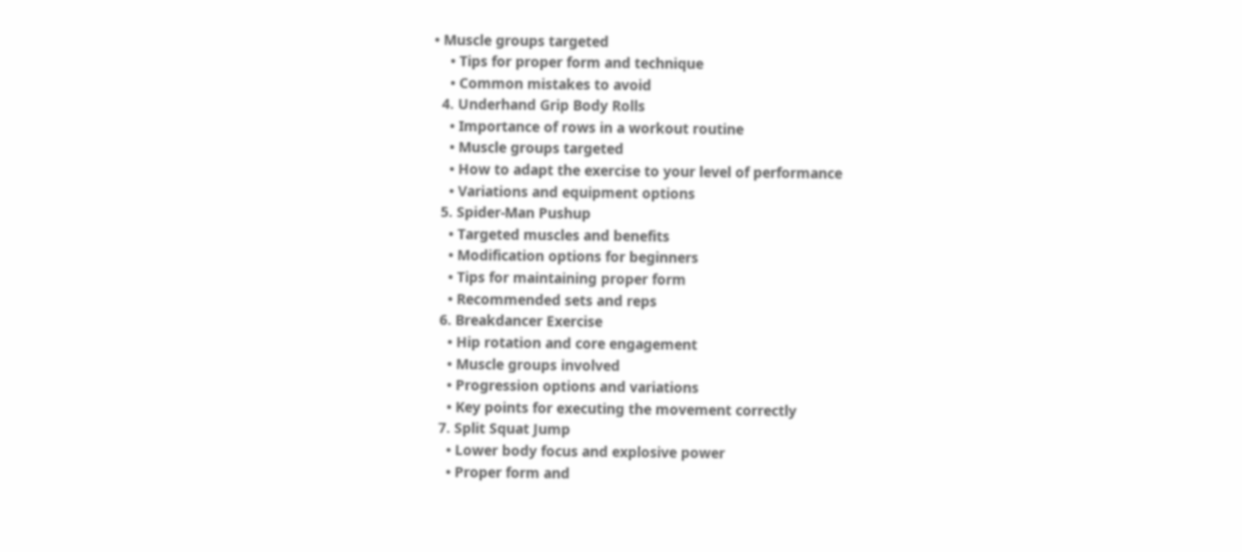• Muscle groups targeted
    • Tips for proper form and technique
    • Common mistakes to avoid
  4. Underhand Grip Body Rolls
    • Importance of rows in a workout routine
    • Muscle groups targeted
    • How to adapt the exercise to your level of performance
    • Variations and equipment options
  5. Spider-Man Pushup
    • Targeted muscles and benefits
    • Modification options for beginners
    • Tips for maintaining proper form
    • Recommended sets and reps
  6. Breakdancer Exercise
    • Hip rotation and core engagement
    • Muscle groups involved
    • Progression options and variations
    • Key points for executing the movement correctly
  7. Split Squat Jump
    • Lower body focus and explosive power
    • Proper form and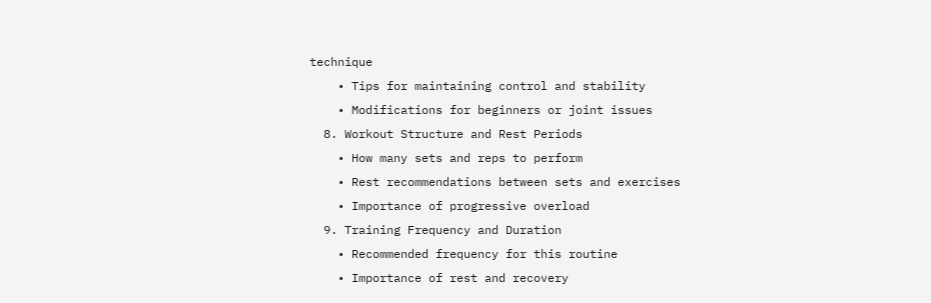technique
    • Tips for maintaining control and stability
    • Modifications for beginners or joint issues
  8. Workout Structure and Rest Periods
    • How many sets and reps to perform
    • Rest recommendations between sets and exercises
    • Importance of progressive overload
  9. Training Frequency and Duration
    • Recommended frequency for this routine
    • Importance of rest and recovery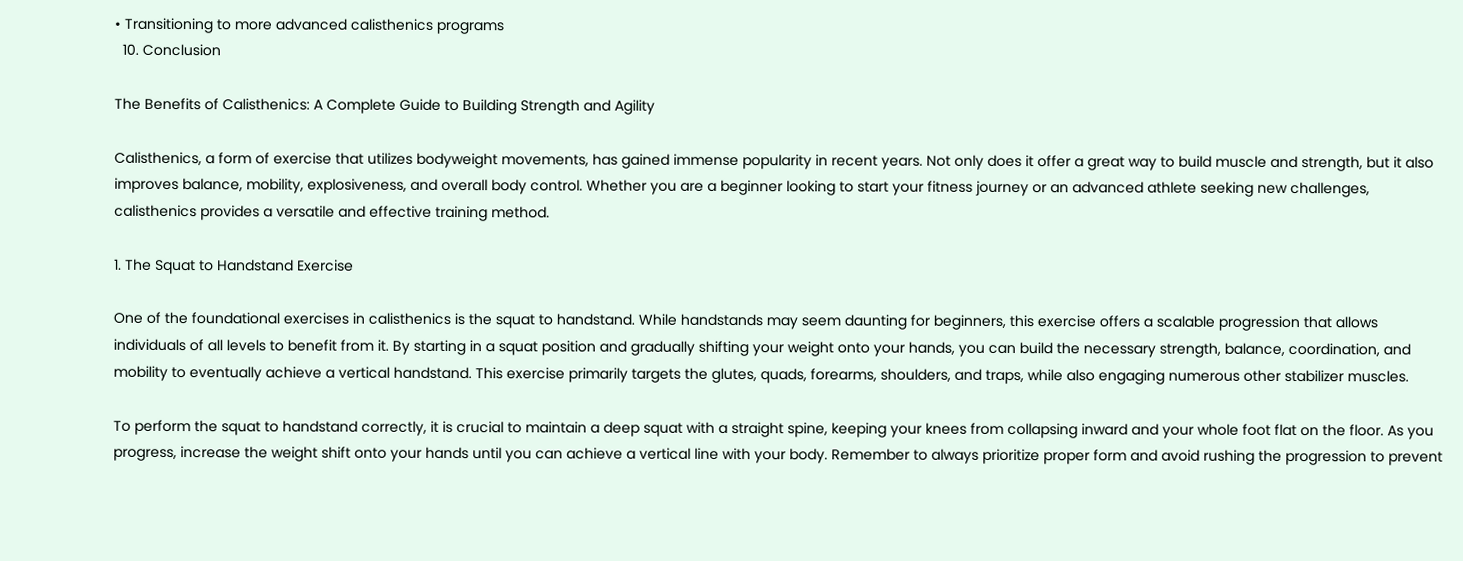• Transitioning to more advanced calisthenics programs
  10. Conclusion

The Benefits of Calisthenics: A Complete Guide to Building Strength and Agility

Calisthenics, a form of exercise that utilizes bodyweight movements, has gained immense popularity in recent years. Not only does it offer a great way to build muscle and strength, but it also improves balance, mobility, explosiveness, and overall body control. Whether you are a beginner looking to start your fitness journey or an advanced athlete seeking new challenges, calisthenics provides a versatile and effective training method.

1. The Squat to Handstand Exercise

One of the foundational exercises in calisthenics is the squat to handstand. While handstands may seem daunting for beginners, this exercise offers a scalable progression that allows individuals of all levels to benefit from it. By starting in a squat position and gradually shifting your weight onto your hands, you can build the necessary strength, balance, coordination, and mobility to eventually achieve a vertical handstand. This exercise primarily targets the glutes, quads, forearms, shoulders, and traps, while also engaging numerous other stabilizer muscles.

To perform the squat to handstand correctly, it is crucial to maintain a deep squat with a straight spine, keeping your knees from collapsing inward and your whole foot flat on the floor. As you progress, increase the weight shift onto your hands until you can achieve a vertical line with your body. Remember to always prioritize proper form and avoid rushing the progression to prevent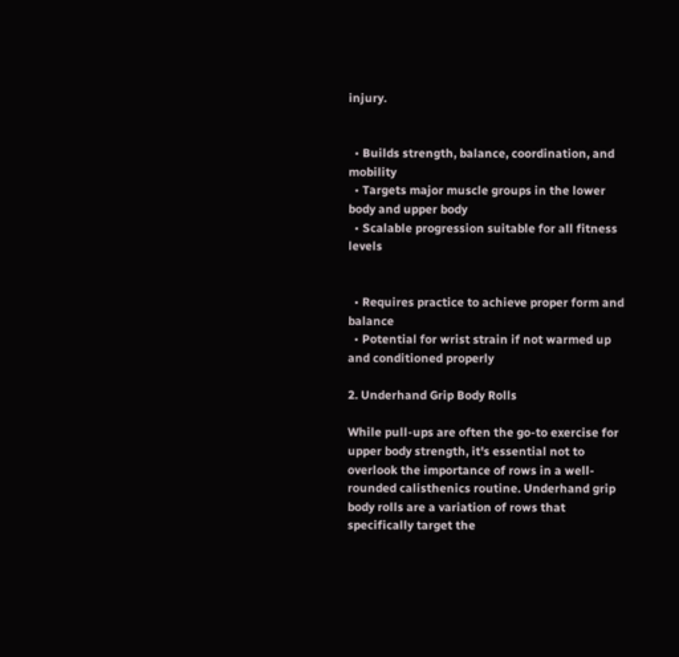injury.


  • Builds strength, balance, coordination, and mobility
  • Targets major muscle groups in the lower body and upper body
  • Scalable progression suitable for all fitness levels


  • Requires practice to achieve proper form and balance
  • Potential for wrist strain if not warmed up and conditioned properly

2. Underhand Grip Body Rolls

While pull-ups are often the go-to exercise for upper body strength, it's essential not to overlook the importance of rows in a well-rounded calisthenics routine. Underhand grip body rolls are a variation of rows that specifically target the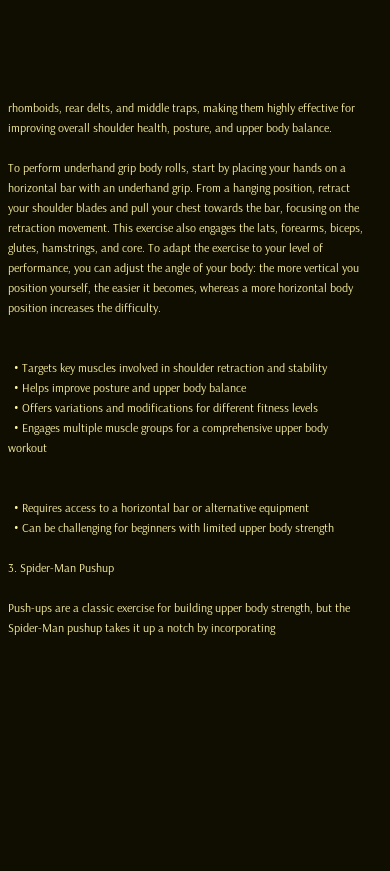rhomboids, rear delts, and middle traps, making them highly effective for improving overall shoulder health, posture, and upper body balance.

To perform underhand grip body rolls, start by placing your hands on a horizontal bar with an underhand grip. From a hanging position, retract your shoulder blades and pull your chest towards the bar, focusing on the retraction movement. This exercise also engages the lats, forearms, biceps, glutes, hamstrings, and core. To adapt the exercise to your level of performance, you can adjust the angle of your body: the more vertical you position yourself, the easier it becomes, whereas a more horizontal body position increases the difficulty.


  • Targets key muscles involved in shoulder retraction and stability
  • Helps improve posture and upper body balance
  • Offers variations and modifications for different fitness levels
  • Engages multiple muscle groups for a comprehensive upper body workout


  • Requires access to a horizontal bar or alternative equipment
  • Can be challenging for beginners with limited upper body strength

3. Spider-Man Pushup

Push-ups are a classic exercise for building upper body strength, but the Spider-Man pushup takes it up a notch by incorporating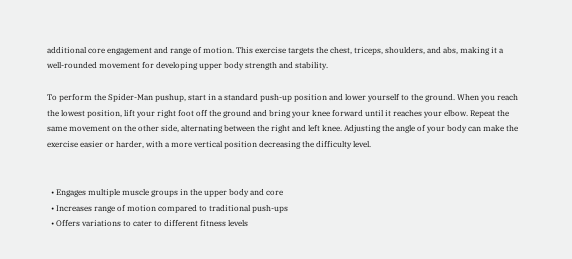additional core engagement and range of motion. This exercise targets the chest, triceps, shoulders, and abs, making it a well-rounded movement for developing upper body strength and stability.

To perform the Spider-Man pushup, start in a standard push-up position and lower yourself to the ground. When you reach the lowest position, lift your right foot off the ground and bring your knee forward until it reaches your elbow. Repeat the same movement on the other side, alternating between the right and left knee. Adjusting the angle of your body can make the exercise easier or harder, with a more vertical position decreasing the difficulty level.


  • Engages multiple muscle groups in the upper body and core
  • Increases range of motion compared to traditional push-ups
  • Offers variations to cater to different fitness levels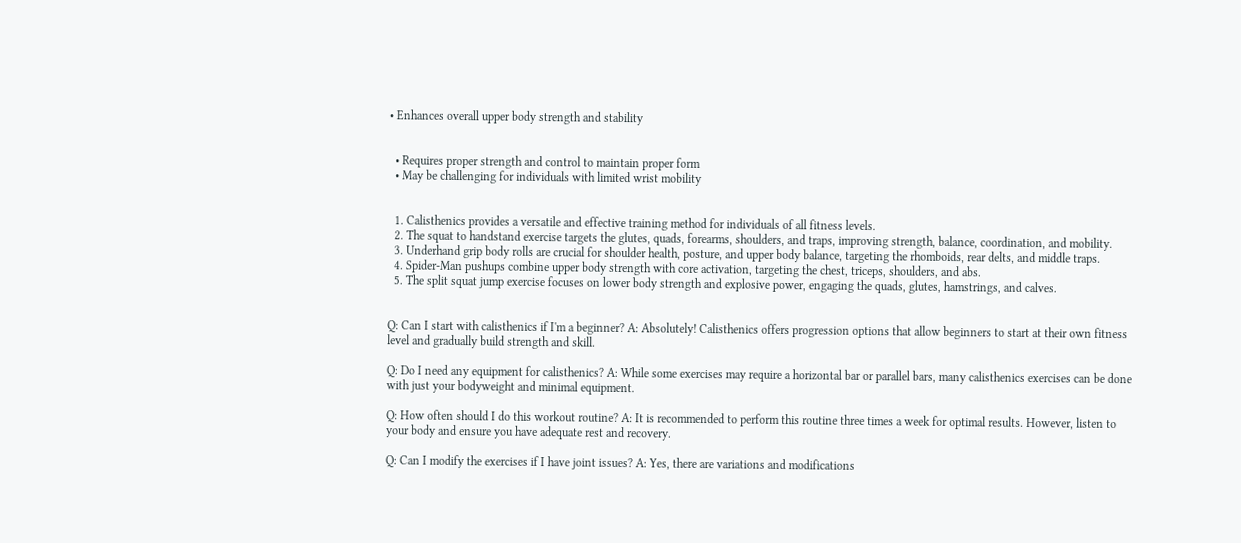• Enhances overall upper body strength and stability


  • Requires proper strength and control to maintain proper form
  • May be challenging for individuals with limited wrist mobility


  1. Calisthenics provides a versatile and effective training method for individuals of all fitness levels.
  2. The squat to handstand exercise targets the glutes, quads, forearms, shoulders, and traps, improving strength, balance, coordination, and mobility.
  3. Underhand grip body rolls are crucial for shoulder health, posture, and upper body balance, targeting the rhomboids, rear delts, and middle traps.
  4. Spider-Man pushups combine upper body strength with core activation, targeting the chest, triceps, shoulders, and abs.
  5. The split squat jump exercise focuses on lower body strength and explosive power, engaging the quads, glutes, hamstrings, and calves.


Q: Can I start with calisthenics if I'm a beginner? A: Absolutely! Calisthenics offers progression options that allow beginners to start at their own fitness level and gradually build strength and skill.

Q: Do I need any equipment for calisthenics? A: While some exercises may require a horizontal bar or parallel bars, many calisthenics exercises can be done with just your bodyweight and minimal equipment.

Q: How often should I do this workout routine? A: It is recommended to perform this routine three times a week for optimal results. However, listen to your body and ensure you have adequate rest and recovery.

Q: Can I modify the exercises if I have joint issues? A: Yes, there are variations and modifications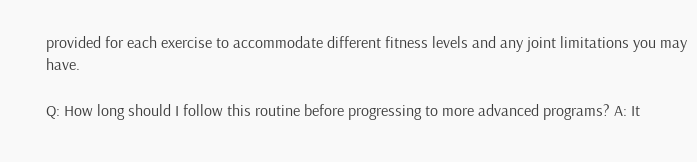provided for each exercise to accommodate different fitness levels and any joint limitations you may have.

Q: How long should I follow this routine before progressing to more advanced programs? A: It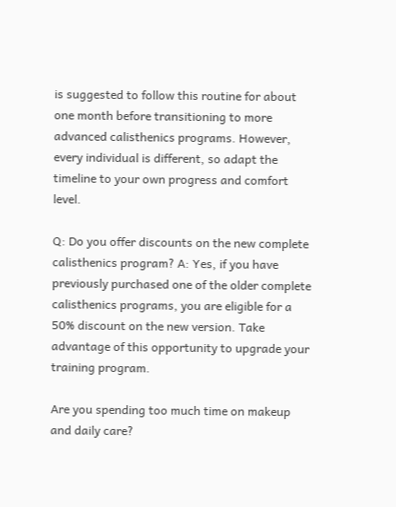is suggested to follow this routine for about one month before transitioning to more advanced calisthenics programs. However, every individual is different, so adapt the timeline to your own progress and comfort level.

Q: Do you offer discounts on the new complete calisthenics program? A: Yes, if you have previously purchased one of the older complete calisthenics programs, you are eligible for a 50% discount on the new version. Take advantage of this opportunity to upgrade your training program.

Are you spending too much time on makeup and daily care?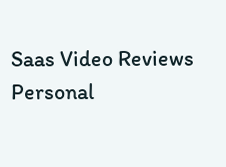Saas Video Reviews
Personal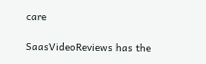care

SaasVideoReviews has the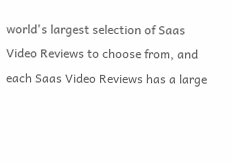world's largest selection of Saas Video Reviews to choose from, and each Saas Video Reviews has a large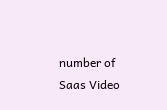number of Saas Video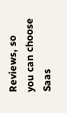Reviews, so you can choose Saas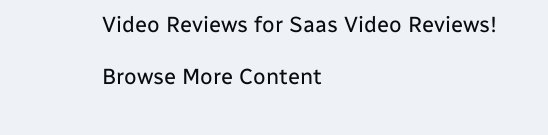Video Reviews for Saas Video Reviews!

Browse More Content